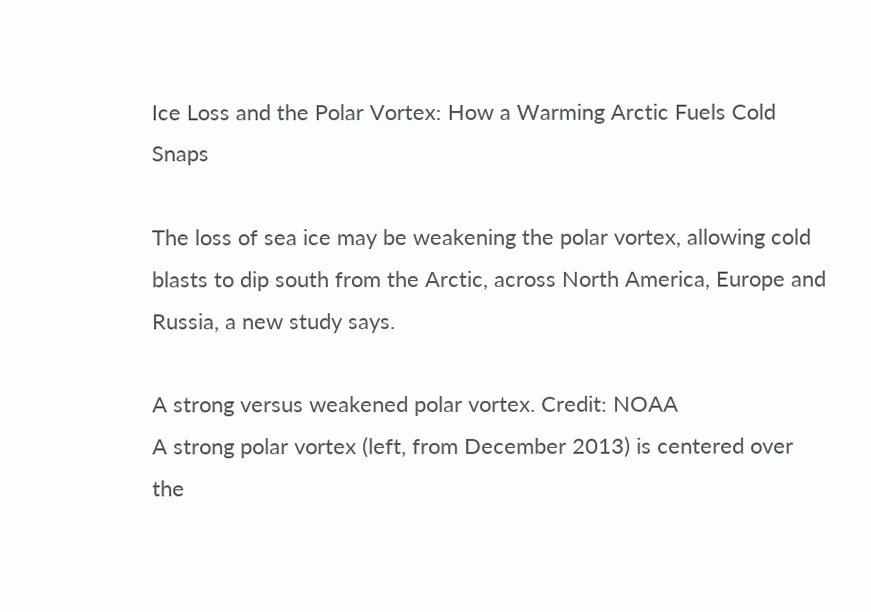Ice Loss and the Polar Vortex: How a Warming Arctic Fuels Cold Snaps

The loss of sea ice may be weakening the polar vortex, allowing cold blasts to dip south from the Arctic, across North America, Europe and Russia, a new study says.

A strong versus weakened polar vortex. Credit: NOAA
A strong polar vortex (left, from December 2013) is centered over the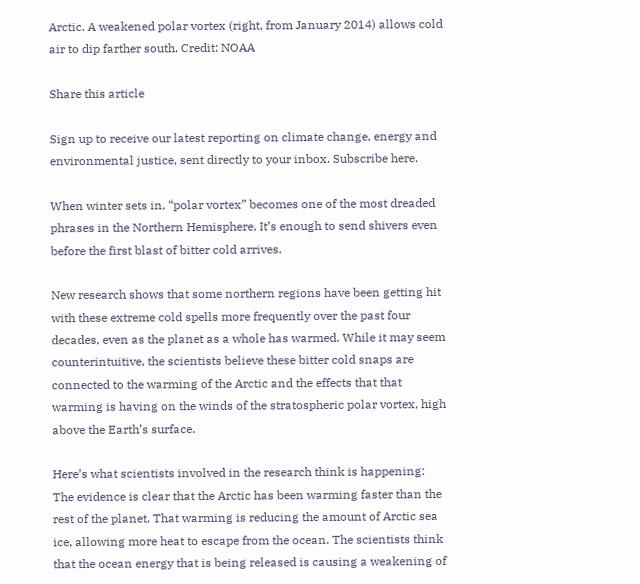Arctic. A weakened polar vortex (right, from January 2014) allows cold air to dip farther south. Credit: NOAA

Share this article

Sign up to receive our latest reporting on climate change, energy and environmental justice, sent directly to your inbox. Subscribe here.

When winter sets in, “polar vortex” becomes one of the most dreaded phrases in the Northern Hemisphere. It’s enough to send shivers even before the first blast of bitter cold arrives.

New research shows that some northern regions have been getting hit with these extreme cold spells more frequently over the past four decades, even as the planet as a whole has warmed. While it may seem counterintuitive, the scientists believe these bitter cold snaps are connected to the warming of the Arctic and the effects that that warming is having on the winds of the stratospheric polar vortex, high above the Earth’s surface.

Here’s what scientists involved in the research think is happening: The evidence is clear that the Arctic has been warming faster than the rest of the planet. That warming is reducing the amount of Arctic sea ice, allowing more heat to escape from the ocean. The scientists think that the ocean energy that is being released is causing a weakening of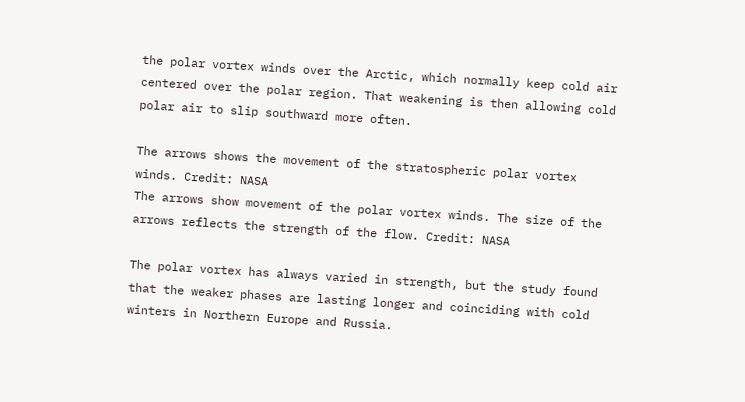the polar vortex winds over the Arctic, which normally keep cold air centered over the polar region. That weakening is then allowing cold polar air to slip southward more often.

The arrows shows the movement of the stratospheric polar vortex winds. Credit: NASA
The arrows show movement of the polar vortex winds. The size of the arrows reflects the strength of the flow. Credit: NASA

The polar vortex has always varied in strength, but the study found that the weaker phases are lasting longer and coinciding with cold winters in Northern Europe and Russia.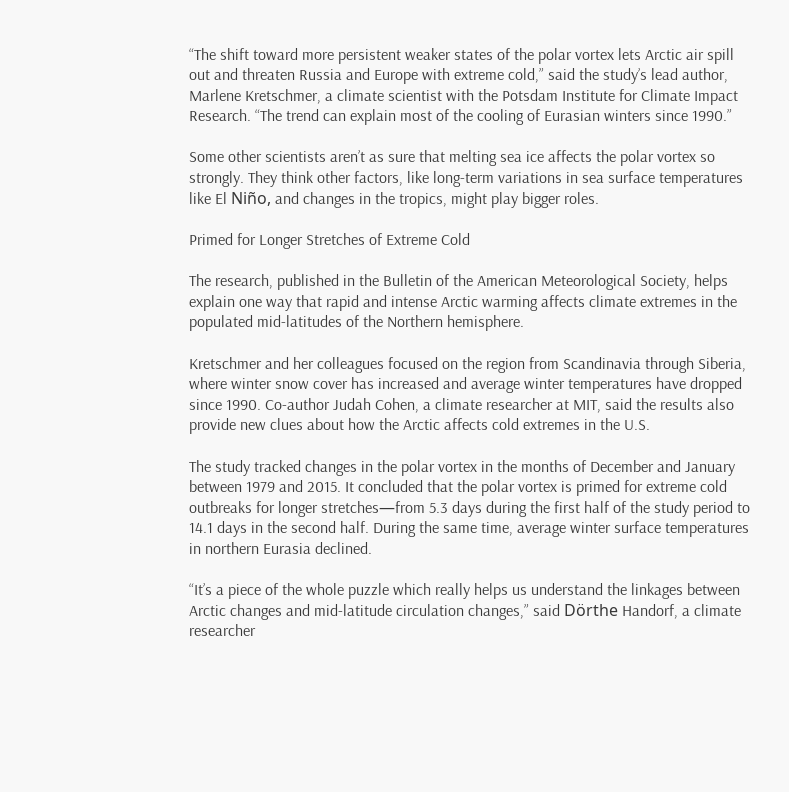“The shift toward more persistent weaker states of the polar vortex lets Arctic air spill out and threaten Russia and Europe with extreme cold,” said the study’s lead author, Marlene Kretschmer, a climate scientist with the Potsdam Institute for Climate Impact Research. “The trend can explain most of the cooling of Eurasian winters since 1990.”

Some other scientists aren’t as sure that melting sea ice affects the polar vortex so strongly. They think other factors, like long-term variations in sea surface temperatures like El Niño, and changes in the tropics, might play bigger roles.

Primed for Longer Stretches of Extreme Cold

The research, published in the Bulletin of the American Meteorological Society, helps explain one way that rapid and intense Arctic warming affects climate extremes in the populated mid-latitudes of the Northern hemisphere.

Kretschmer and her colleagues focused on the region from Scandinavia through Siberia, where winter snow cover has increased and average winter temperatures have dropped since 1990. Co-author Judah Cohen, a climate researcher at MIT, said the results also provide new clues about how the Arctic affects cold extremes in the U.S.

The study tracked changes in the polar vortex in the months of December and January between 1979 and 2015. It concluded that the polar vortex is primed for extreme cold outbreaks for longer stretches—from 5.3 days during the first half of the study period to 14.1 days in the second half. During the same time, average winter surface temperatures in northern Eurasia declined.

“It’s a piece of the whole puzzle which really helps us understand the linkages between Arctic changes and mid-latitude circulation changes,” said Dörthe Handorf, a climate researcher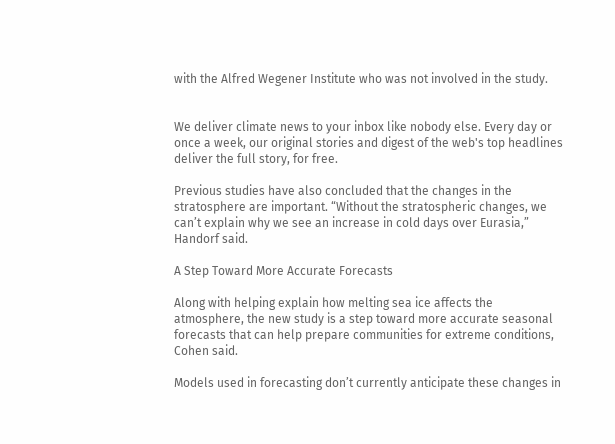with the Alfred Wegener Institute who was not involved in the study.


We deliver climate news to your inbox like nobody else. Every day or once a week, our original stories and digest of the web's top headlines deliver the full story, for free.

Previous studies have also concluded that the changes in the stratosphere are important. “Without the stratospheric changes, we can’t explain why we see an increase in cold days over Eurasia,” Handorf said.

A Step Toward More Accurate Forecasts

Along with helping explain how melting sea ice affects the atmosphere, the new study is a step toward more accurate seasonal forecasts that can help prepare communities for extreme conditions, Cohen said.

Models used in forecasting don’t currently anticipate these changes in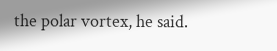the polar vortex, he said.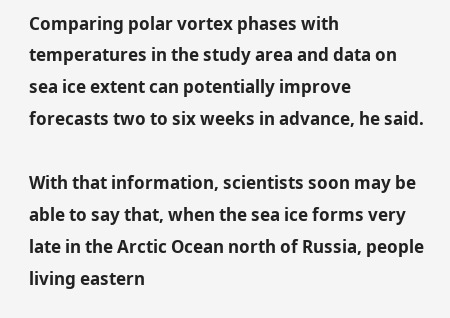Comparing polar vortex phases with temperatures in the study area and data on sea ice extent can potentially improve forecasts two to six weeks in advance, he said.

With that information, scientists soon may be able to say that, when the sea ice forms very late in the Arctic Ocean north of Russia, people living eastern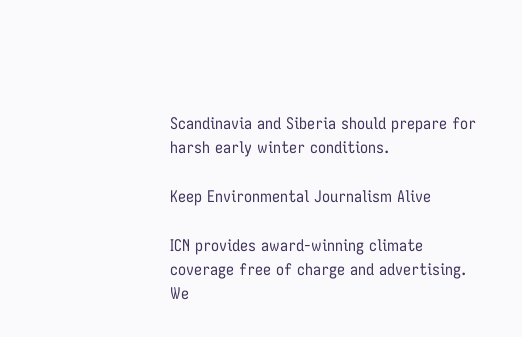Scandinavia and Siberia should prepare for harsh early winter conditions.

Keep Environmental Journalism Alive

ICN provides award-winning climate coverage free of charge and advertising. We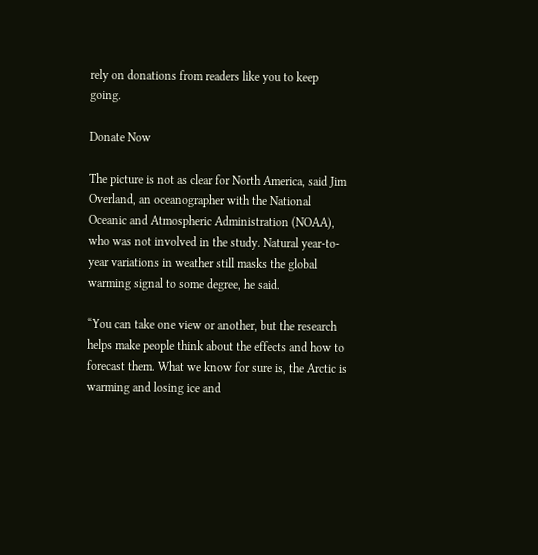rely on donations from readers like you to keep going.

Donate Now

The picture is not as clear for North America, said Jim Overland, an oceanographer with the National Oceanic and Atmospheric Administration (NOAA), who was not involved in the study. Natural year-to-year variations in weather still masks the global warming signal to some degree, he said.

“You can take one view or another, but the research helps make people think about the effects and how to forecast them. What we know for sure is, the Arctic is warming and losing ice and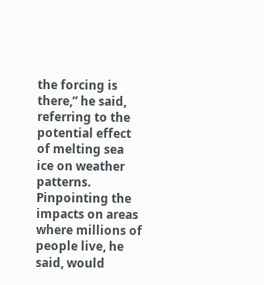the forcing is there,” he said, referring to the potential effect of melting sea ice on weather patterns. Pinpointing the impacts on areas where millions of people live, he said, would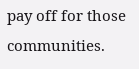pay off for those communities.